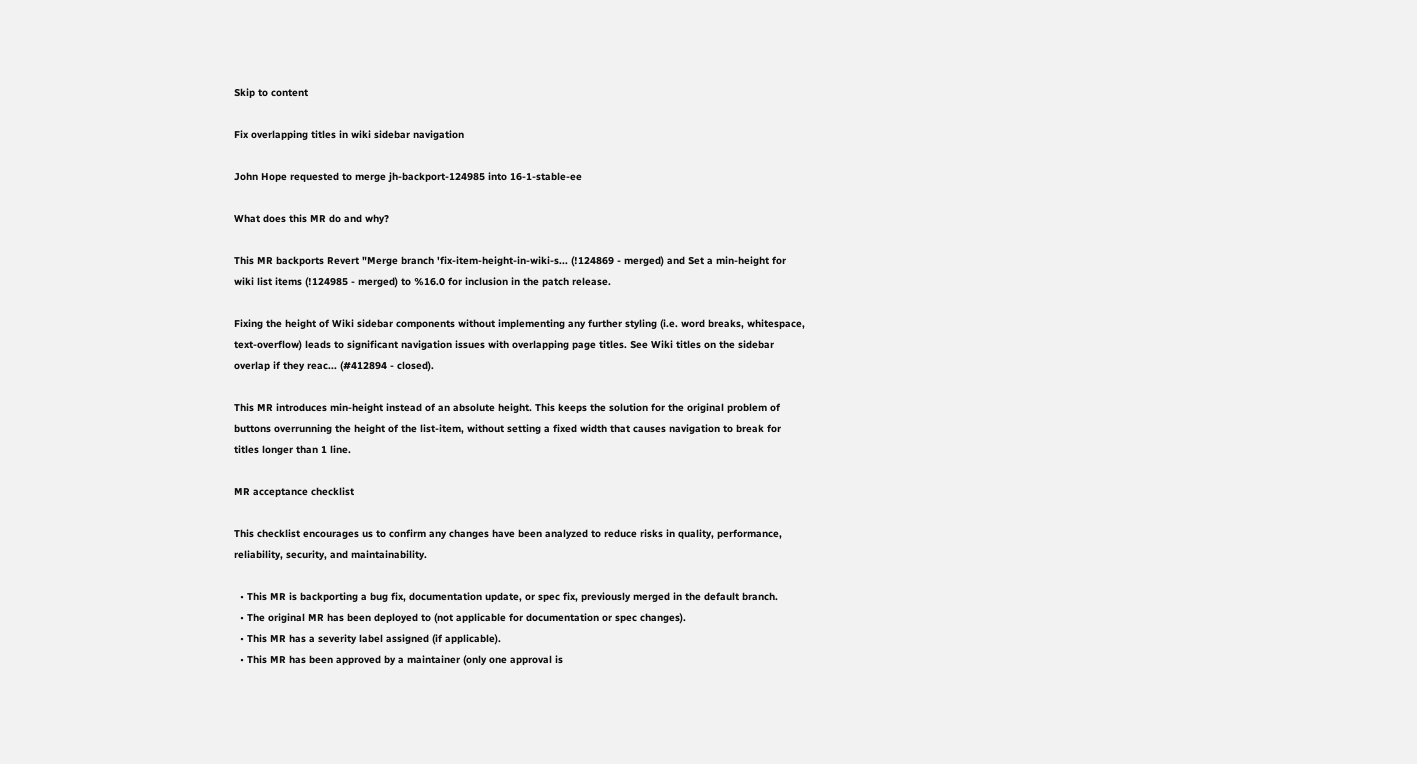Skip to content

Fix overlapping titles in wiki sidebar navigation

John Hope requested to merge jh-backport-124985 into 16-1-stable-ee

What does this MR do and why?

This MR backports Revert "Merge branch 'fix-item-height-in-wiki-s... (!124869 - merged) and Set a min-height for wiki list items (!124985 - merged) to %16.0 for inclusion in the patch release.

Fixing the height of Wiki sidebar components without implementing any further styling (i.e. word breaks, whitespace, text-overflow) leads to significant navigation issues with overlapping page titles. See Wiki titles on the sidebar overlap if they reac... (#412894 - closed).

This MR introduces min-height instead of an absolute height. This keeps the solution for the original problem of buttons overrunning the height of the list-item, without setting a fixed width that causes navigation to break for titles longer than 1 line.

MR acceptance checklist

This checklist encourages us to confirm any changes have been analyzed to reduce risks in quality, performance, reliability, security, and maintainability.

  • This MR is backporting a bug fix, documentation update, or spec fix, previously merged in the default branch.
  • The original MR has been deployed to (not applicable for documentation or spec changes).
  • This MR has a severity label assigned (if applicable).
  • This MR has been approved by a maintainer (only one approval is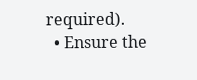required).
  • Ensure the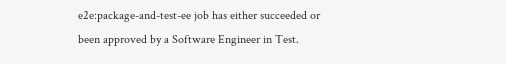e2e:package-and-test-ee job has either succeeded or been approved by a Software Engineer in Test.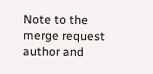Note to the merge request author and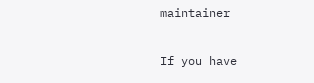maintainer

If you have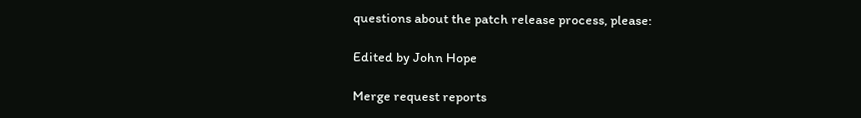questions about the patch release process, please:

Edited by John Hope

Merge request reports